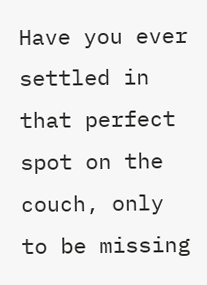Have you ever settled in that perfect spot on the couch, only to be missing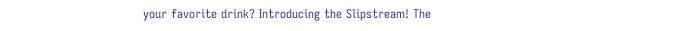your favorite drink? Introducing the Slipstream! The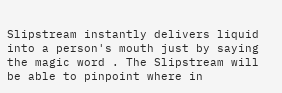Slipstream instantly delivers liquid into a person's mouth just by saying the magic word . The Slipstream will be able to pinpoint where in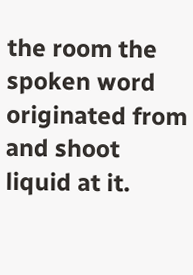the room the spoken word originated from and shoot liquid at it.